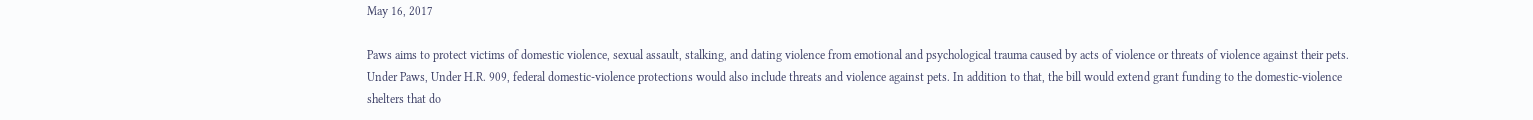May 16, 2017

Paws aims to protect victims of domestic violence, sexual assault, stalking, and dating violence from emotional and psychological trauma caused by acts of violence or threats of violence against their pets. Under Paws, Under H.R. 909, federal domestic-violence protections would also include threats and violence against pets. In addition to that, the bill would extend grant funding to the domestic-violence shelters that do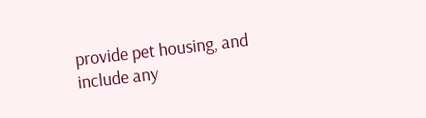provide pet housing, and include any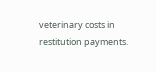veterinary costs in restitution payments.